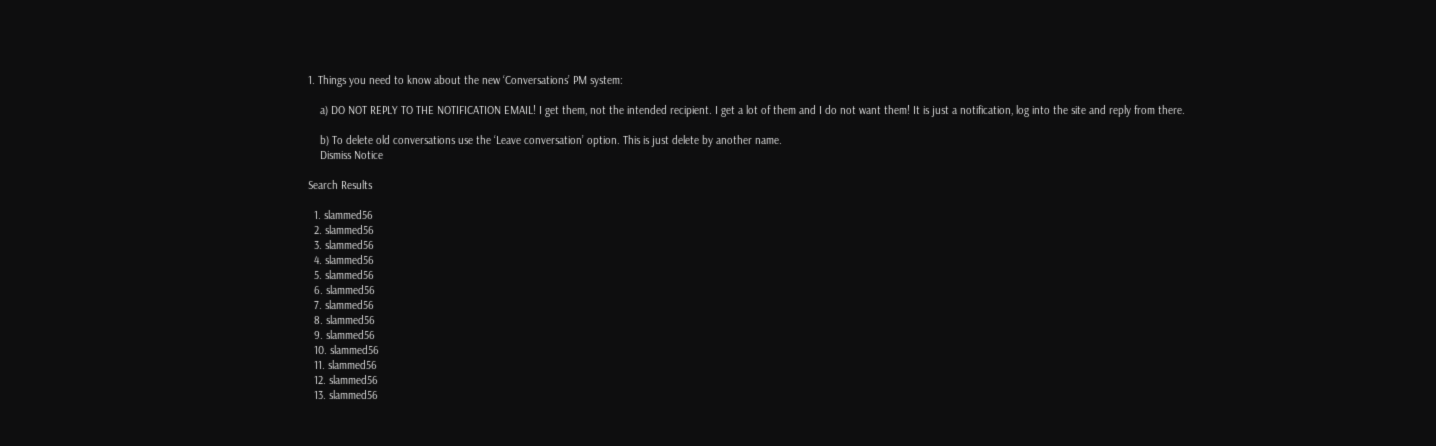1. Things you need to know about the new ‘Conversations’ PM system:

    a) DO NOT REPLY TO THE NOTIFICATION EMAIL! I get them, not the intended recipient. I get a lot of them and I do not want them! It is just a notification, log into the site and reply from there.

    b) To delete old conversations use the ‘Leave conversation’ option. This is just delete by another name.
    Dismiss Notice

Search Results

  1. slammed56
  2. slammed56
  3. slammed56
  4. slammed56
  5. slammed56
  6. slammed56
  7. slammed56
  8. slammed56
  9. slammed56
  10. slammed56
  11. slammed56
  12. slammed56
  13. slammed56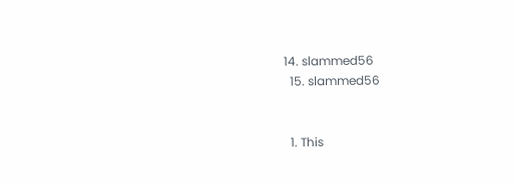14. slammed56
  15. slammed56


  1. This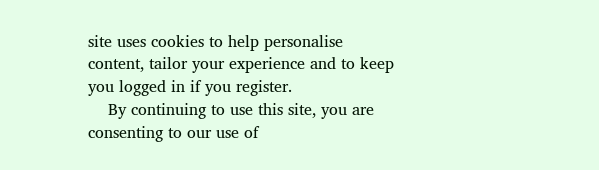site uses cookies to help personalise content, tailor your experience and to keep you logged in if you register.
    By continuing to use this site, you are consenting to our use of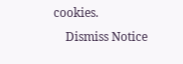cookies.
    Dismiss Notice